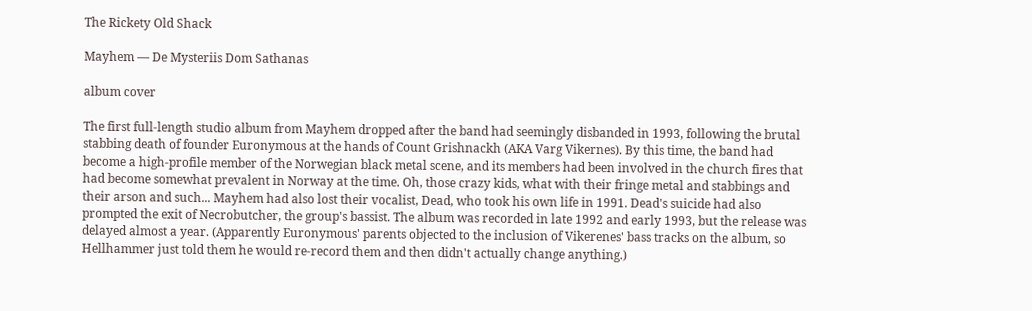The Rickety Old Shack

Mayhem — De Mysteriis Dom Sathanas

album cover

The first full-length studio album from Mayhem dropped after the band had seemingly disbanded in 1993, following the brutal stabbing death of founder Euronymous at the hands of Count Grishnackh (AKA Varg Vikernes). By this time, the band had become a high-profile member of the Norwegian black metal scene, and its members had been involved in the church fires that had become somewhat prevalent in Norway at the time. Oh, those crazy kids, what with their fringe metal and stabbings and their arson and such... Mayhem had also lost their vocalist, Dead, who took his own life in 1991. Dead's suicide had also prompted the exit of Necrobutcher, the group's bassist. The album was recorded in late 1992 and early 1993, but the release was delayed almost a year. (Apparently Euronymous' parents objected to the inclusion of Vikerenes' bass tracks on the album, so Hellhammer just told them he would re-record them and then didn't actually change anything.)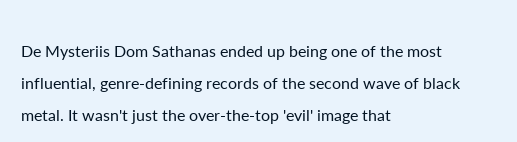De Mysteriis Dom Sathanas ended up being one of the most influential, genre-defining records of the second wave of black metal. It wasn't just the over-the-top 'evil' image that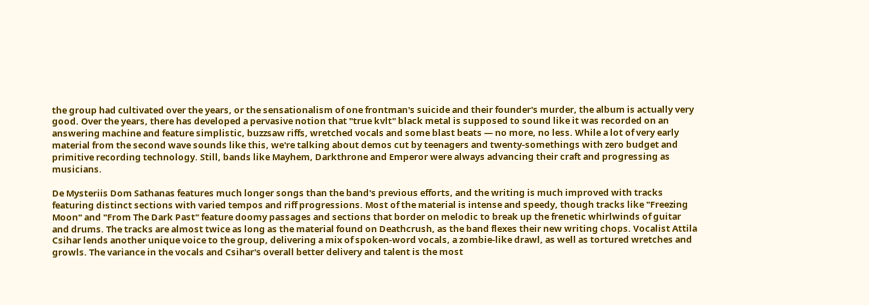the group had cultivated over the years, or the sensationalism of one frontman's suicide and their founder's murder, the album is actually very good. Over the years, there has developed a pervasive notion that "true kvlt" black metal is supposed to sound like it was recorded on an answering machine and feature simplistic, buzzsaw riffs, wretched vocals and some blast beats — no more, no less. While a lot of very early material from the second wave sounds like this, we're talking about demos cut by teenagers and twenty-somethings with zero budget and primitive recording technology. Still, bands like Mayhem, Darkthrone and Emperor were always advancing their craft and progressing as musicians.

De Mysteriis Dom Sathanas features much longer songs than the band's previous efforts, and the writing is much improved with tracks featuring distinct sections with varied tempos and riff progressions. Most of the material is intense and speedy, though tracks like "Freezing Moon" and "From The Dark Past" feature doomy passages and sections that border on melodic to break up the frenetic whirlwinds of guitar and drums. The tracks are almost twice as long as the material found on Deathcrush, as the band flexes their new writing chops. Vocalist Attila Csihar lends another unique voice to the group, delivering a mix of spoken-word vocals, a zombie-like drawl, as well as tortured wretches and growls. The variance in the vocals and Csihar's overall better delivery and talent is the most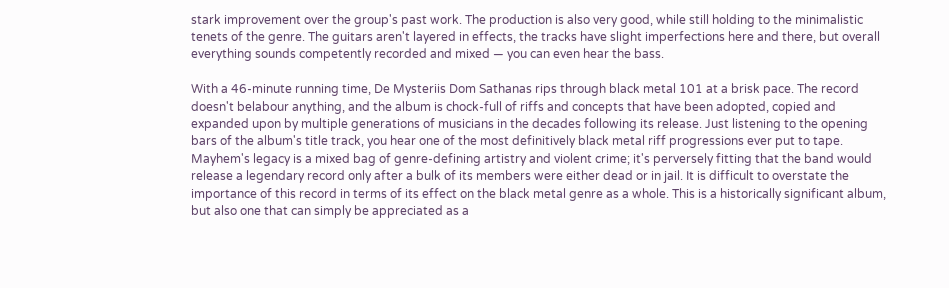stark improvement over the group's past work. The production is also very good, while still holding to the minimalistic tenets of the genre. The guitars aren't layered in effects, the tracks have slight imperfections here and there, but overall everything sounds competently recorded and mixed — you can even hear the bass.

With a 46-minute running time, De Mysteriis Dom Sathanas rips through black metal 101 at a brisk pace. The record doesn't belabour anything, and the album is chock-full of riffs and concepts that have been adopted, copied and expanded upon by multiple generations of musicians in the decades following its release. Just listening to the opening bars of the album's title track, you hear one of the most definitively black metal riff progressions ever put to tape. Mayhem's legacy is a mixed bag of genre-defining artistry and violent crime; it's perversely fitting that the band would release a legendary record only after a bulk of its members were either dead or in jail. It is difficult to overstate the importance of this record in terms of its effect on the black metal genre as a whole. This is a historically significant album, but also one that can simply be appreciated as a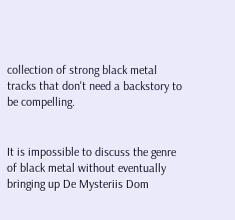collection of strong black metal tracks that don't need a backstory to be compelling.


It is impossible to discuss the genre of black metal without eventually bringing up De Mysteriis Dom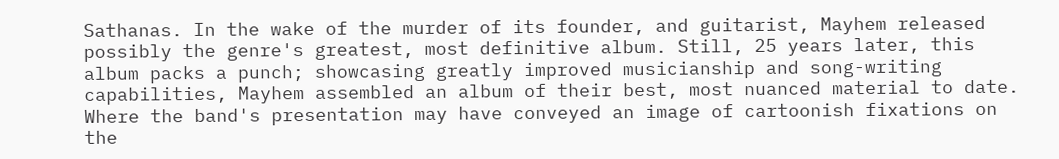Sathanas. In the wake of the murder of its founder, and guitarist, Mayhem released possibly the genre's greatest, most definitive album. Still, 25 years later, this album packs a punch; showcasing greatly improved musicianship and song-writing capabilities, Mayhem assembled an album of their best, most nuanced material to date. Where the band's presentation may have conveyed an image of cartoonish fixations on the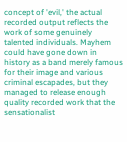concept of 'evil,' the actual recorded output reflects the work of some genuinely talented individuals. Mayhem could have gone down in history as a band merely famous for their image and various criminal escapades, but they managed to release enough quality recorded work that the sensationalist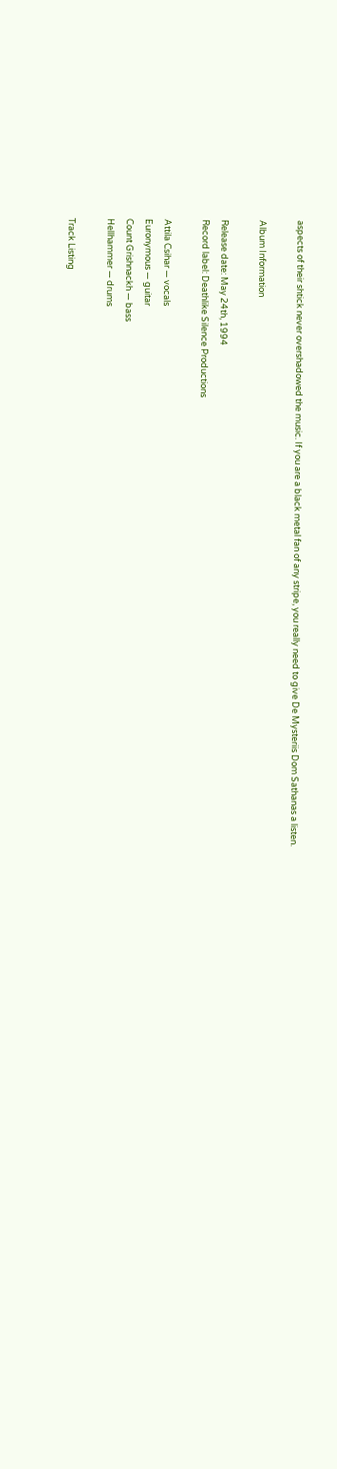aspects of their shtick never overshadowed the music. If you are a black metal fan of any stripe, you really need to give De Mysteriis Dom Sathanas a listen.

Album Information

Release date: May 24th, 1994
Record label: Deathlike Silence Productions

Attila Csihar — vocals
Euronymous — guitar
Count Grishnackh — bass
Hellhammer — drums

Track Listing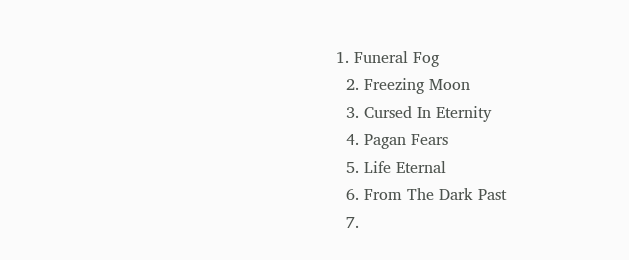1. Funeral Fog
  2. Freezing Moon
  3. Cursed In Eternity
  4. Pagan Fears
  5. Life Eternal
  6. From The Dark Past
  7.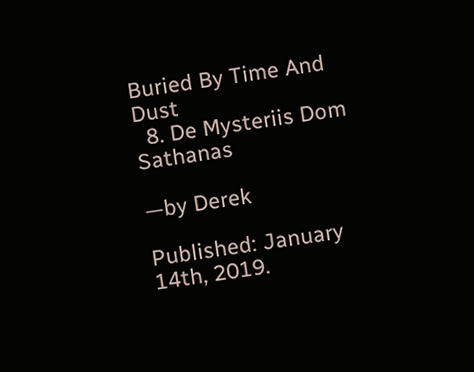Buried By Time And Dust
  8. De Mysteriis Dom Sathanas

—by Derek

Published: January 14th, 2019.